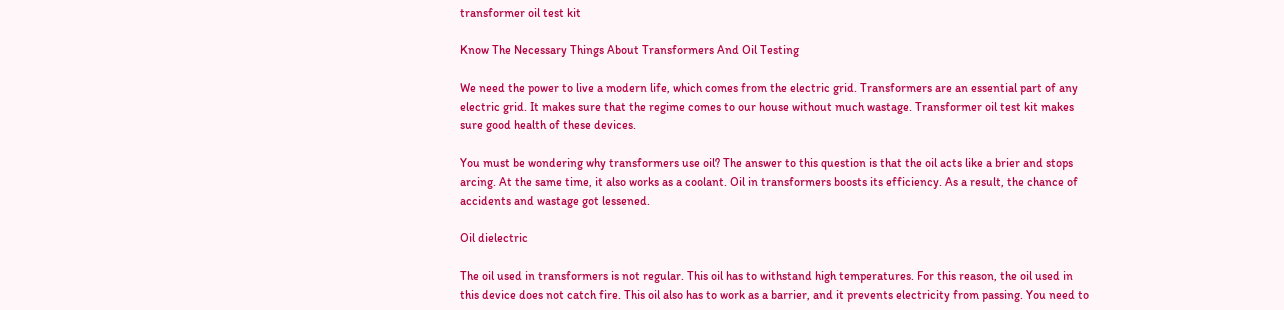transformer oil test kit

Know The Necessary Things About Transformers And Oil Testing

We need the power to live a modern life, which comes from the electric grid. Transformers are an essential part of any electric grid. It makes sure that the regime comes to our house without much wastage. Transformer oil test kit makes sure good health of these devices.

You must be wondering why transformers use oil? The answer to this question is that the oil acts like a brier and stops arcing. At the same time, it also works as a coolant. Oil in transformers boosts its efficiency. As a result, the chance of accidents and wastage got lessened.

Oil dielectric

The oil used in transformers is not regular. This oil has to withstand high temperatures. For this reason, the oil used in this device does not catch fire. This oil also has to work as a barrier, and it prevents electricity from passing. You need to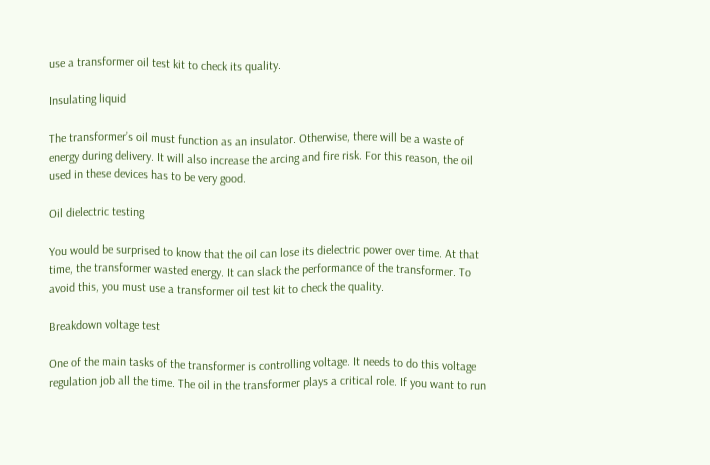use a transformer oil test kit to check its quality.

Insulating liquid

The transformer’s oil must function as an insulator. Otherwise, there will be a waste of energy during delivery. It will also increase the arcing and fire risk. For this reason, the oil used in these devices has to be very good.

Oil dielectric testing

You would be surprised to know that the oil can lose its dielectric power over time. At that time, the transformer wasted energy. It can slack the performance of the transformer. To avoid this, you must use a transformer oil test kit to check the quality.

Breakdown voltage test

One of the main tasks of the transformer is controlling voltage. It needs to do this voltage regulation job all the time. The oil in the transformer plays a critical role. If you want to run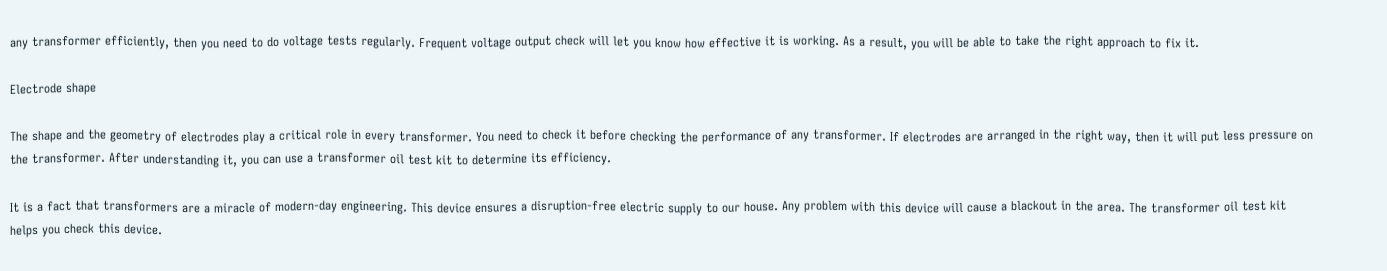any transformer efficiently, then you need to do voltage tests regularly. Frequent voltage output check will let you know how effective it is working. As a result, you will be able to take the right approach to fix it.

Electrode shape

The shape and the geometry of electrodes play a critical role in every transformer. You need to check it before checking the performance of any transformer. If electrodes are arranged in the right way, then it will put less pressure on the transformer. After understanding it, you can use a transformer oil test kit to determine its efficiency.

It is a fact that transformers are a miracle of modern-day engineering. This device ensures a disruption-free electric supply to our house. Any problem with this device will cause a blackout in the area. The transformer oil test kit helps you check this device.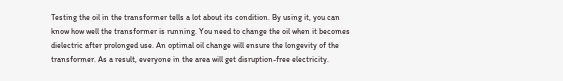Testing the oil in the transformer tells a lot about its condition. By using it, you can know how well the transformer is running. You need to change the oil when it becomes dielectric after prolonged use. An optimal oil change will ensure the longevity of the transformer. As a result, everyone in the area will get disruption-free electricity.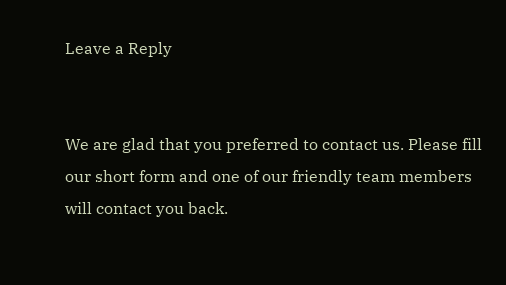Leave a Reply


We are glad that you preferred to contact us. Please fill our short form and one of our friendly team members will contact you back.